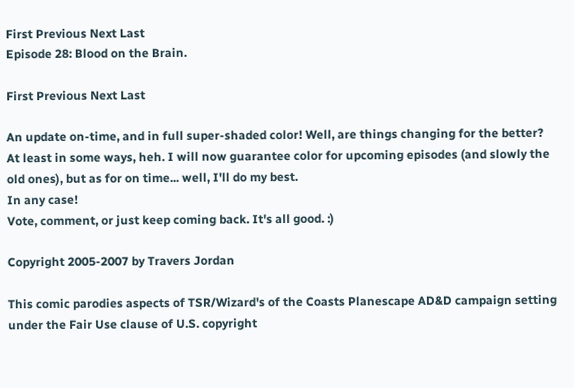First Previous Next Last
Episode 28: Blood on the Brain.

First Previous Next Last

An update on-time, and in full super-shaded color! Well, are things changing for the better? At least in some ways, heh. I will now guarantee color for upcoming episodes (and slowly the old ones), but as for on time... well, I'll do my best.
In any case!
Vote, comment, or just keep coming back. It's all good. :)

Copyright 2005-2007 by Travers Jordan

This comic parodies aspects of TSR/Wizard's of the Coasts Planescape AD&D campaign setting under the Fair Use clause of U.S. copyright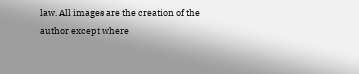law. All images are the creation of the author except where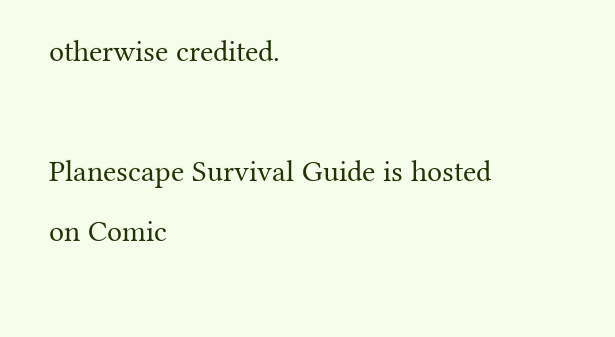otherwise credited.

Planescape Survival Guide is hosted on Comic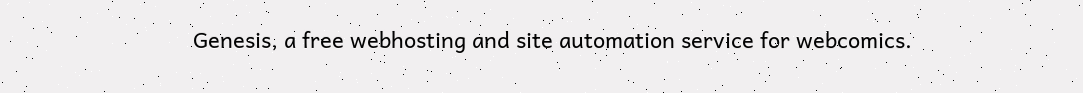Genesis, a free webhosting and site automation service for webcomics.